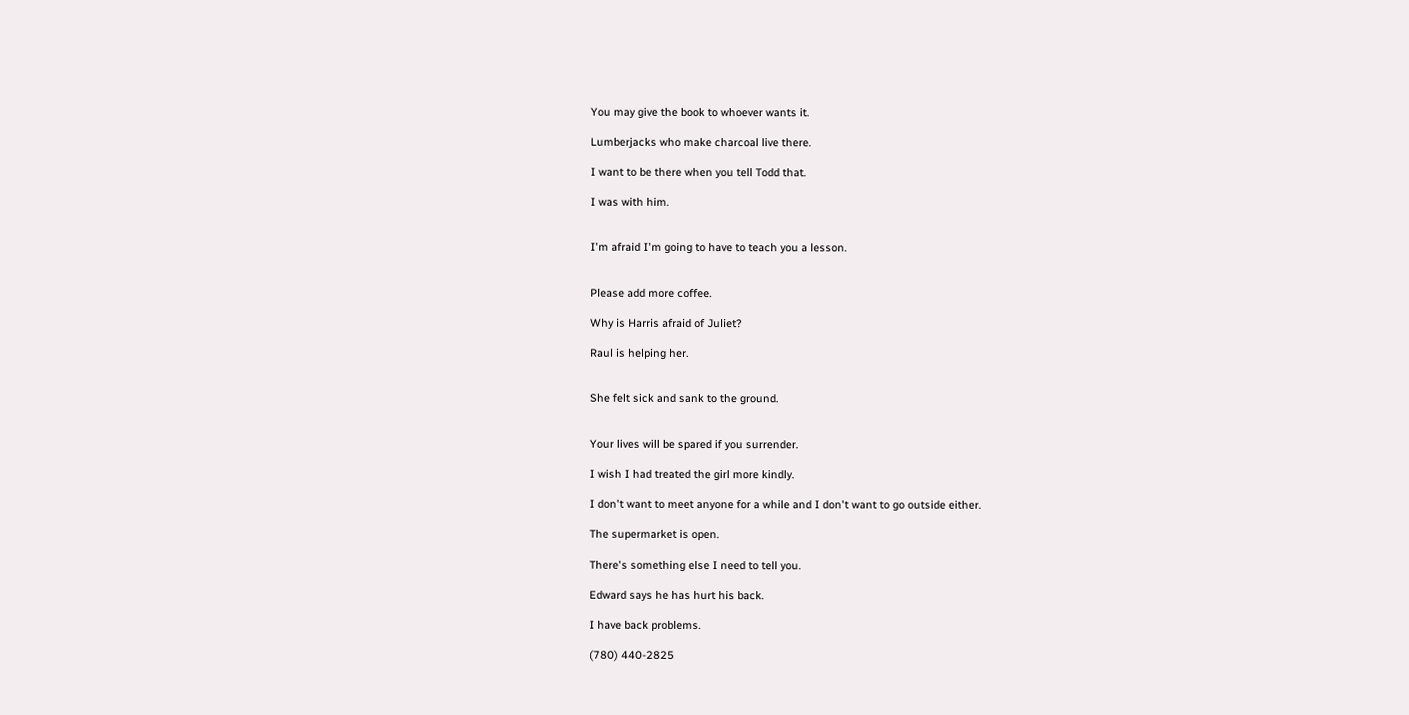You may give the book to whoever wants it.

Lumberjacks who make charcoal live there.

I want to be there when you tell Todd that.

I was with him.


I'm afraid I'm going to have to teach you a lesson.


Please add more coffee.

Why is Harris afraid of Juliet?

Raul is helping her.


She felt sick and sank to the ground.


Your lives will be spared if you surrender.

I wish I had treated the girl more kindly.

I don't want to meet anyone for a while and I don't want to go outside either.

The supermarket is open.

There's something else I need to tell you.

Edward says he has hurt his back.

I have back problems.

(780) 440-2825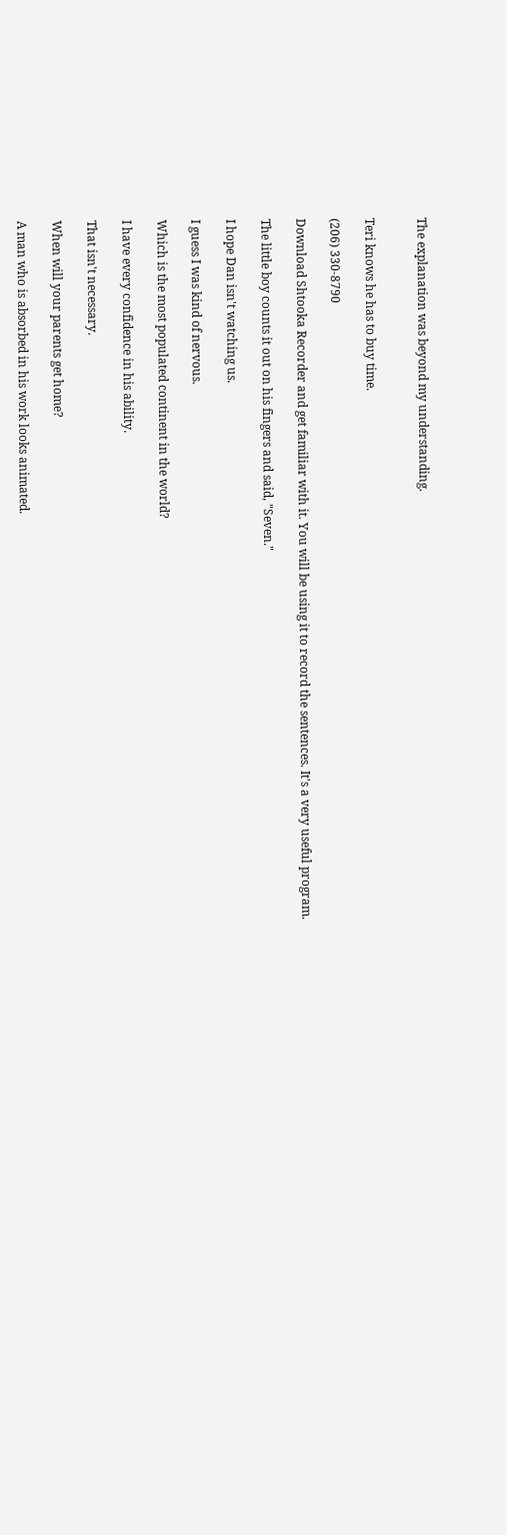The explanation was beyond my understanding.


Teri knows he has to buy time.

(206) 330-8790

Download Shtooka Recorder and get familiar with it. You will be using it to record the sentences. It's a very useful program.

The little boy counts it out on his fingers and said, "Seven."

I hope Dan isn't watching us.

I guess I was kind of nervous.

Which is the most populated continent in the world?

I have every confidence in his ability.

That isn't necessary.

When will your parents get home?

A man who is absorbed in his work looks animated.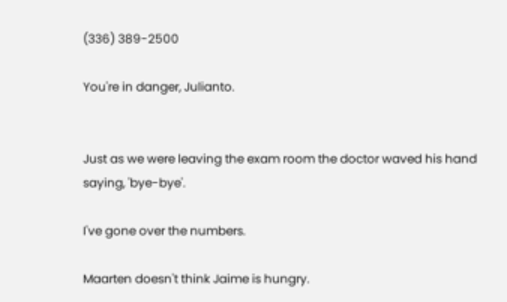(336) 389-2500

You're in danger, Julianto.


Just as we were leaving the exam room the doctor waved his hand saying, 'bye-bye'.

I've gone over the numbers.

Maarten doesn't think Jaime is hungry.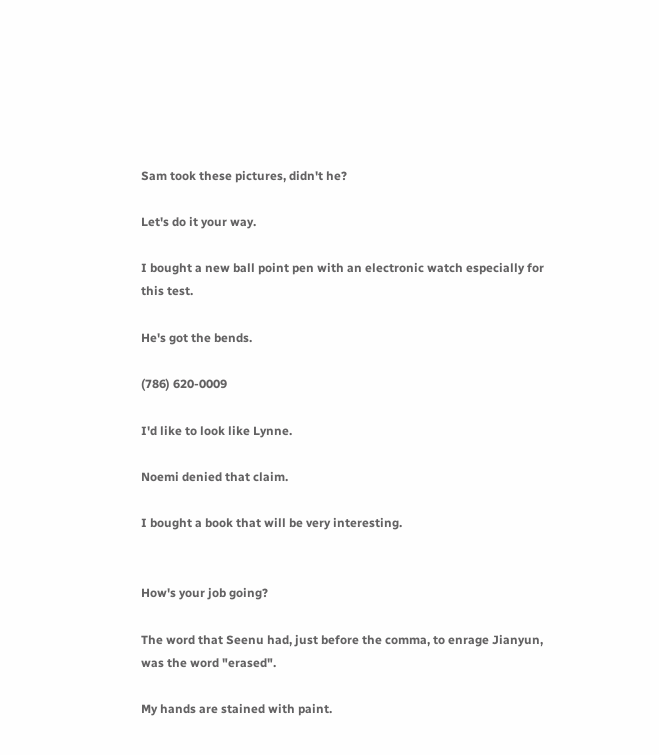Sam took these pictures, didn't he?

Let's do it your way.

I bought a new ball point pen with an electronic watch especially for this test.

He's got the bends.

(786) 620-0009

I'd like to look like Lynne.

Noemi denied that claim.

I bought a book that will be very interesting.


How's your job going?

The word that Seenu had, just before the comma, to enrage Jianyun, was the word "erased".

My hands are stained with paint.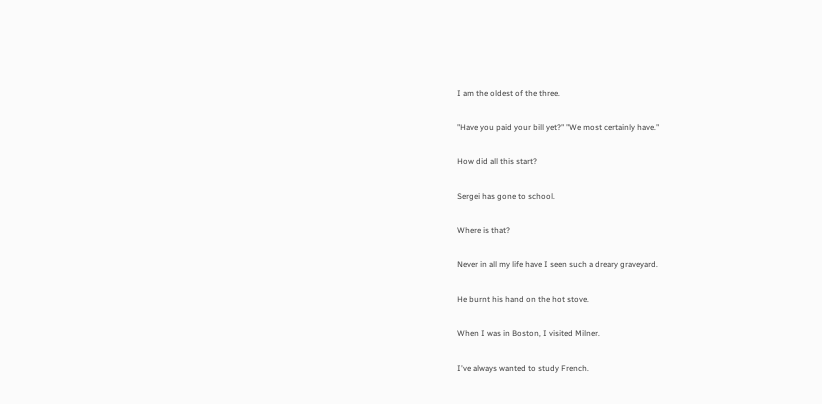I am the oldest of the three.

"Have you paid your bill yet?" "We most certainly have."

How did all this start?

Sergei has gone to school.

Where is that?

Never in all my life have I seen such a dreary graveyard.

He burnt his hand on the hot stove.

When I was in Boston, I visited Milner.

I've always wanted to study French.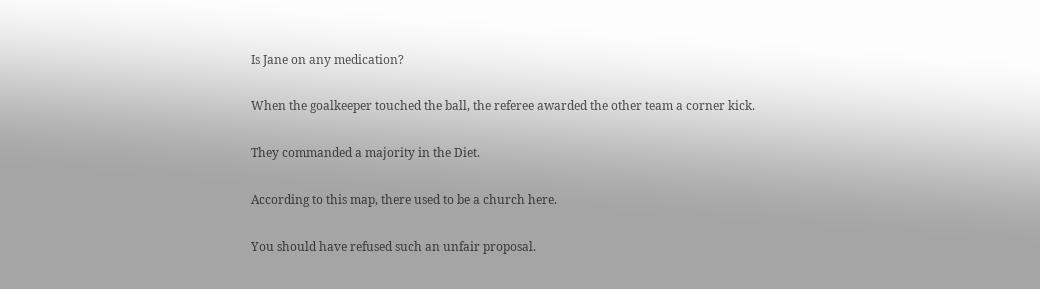Is Jane on any medication?

When the goalkeeper touched the ball, the referee awarded the other team a corner kick.

They commanded a majority in the Diet.

According to this map, there used to be a church here.

You should have refused such an unfair proposal.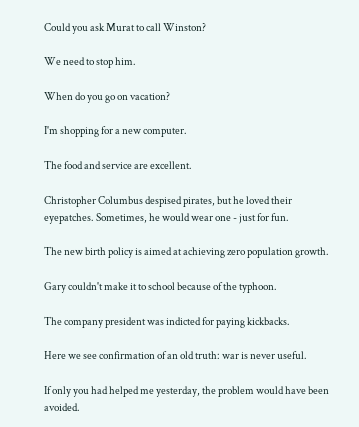Could you ask Murat to call Winston?

We need to stop him.

When do you go on vacation?

I'm shopping for a new computer.

The food and service are excellent.

Christopher Columbus despised pirates, but he loved their eyepatches. Sometimes, he would wear one - just for fun.

The new birth policy is aimed at achieving zero population growth.

Gary couldn't make it to school because of the typhoon.

The company president was indicted for paying kickbacks.

Here we see confirmation of an old truth: war is never useful.

If only you had helped me yesterday, the problem would have been avoided.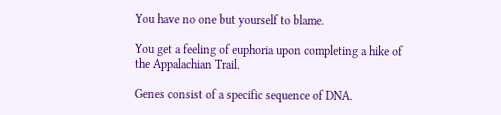You have no one but yourself to blame.

You get a feeling of euphoria upon completing a hike of the Appalachian Trail.

Genes consist of a specific sequence of DNA.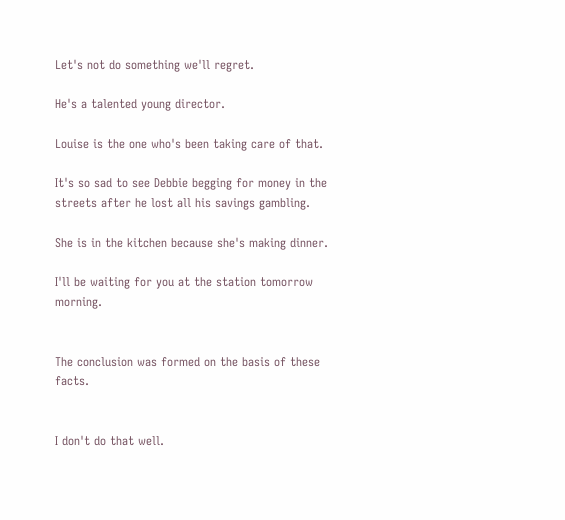Let's not do something we'll regret.

He's a talented young director.

Louise is the one who's been taking care of that.

It's so sad to see Debbie begging for money in the streets after he lost all his savings gambling.

She is in the kitchen because she's making dinner.

I'll be waiting for you at the station tomorrow morning.


The conclusion was formed on the basis of these facts.


I don't do that well.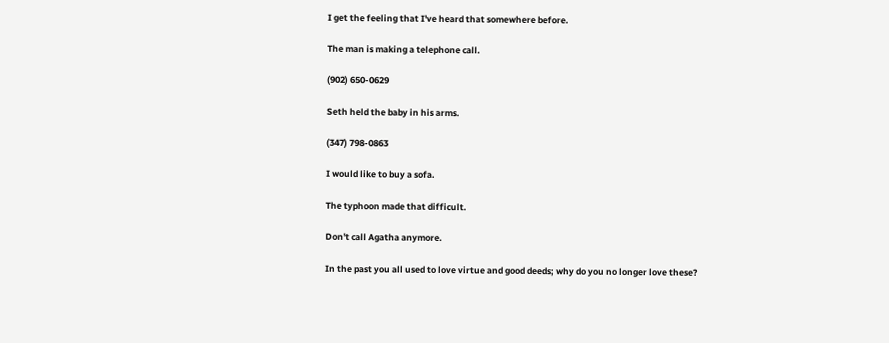I get the feeling that I've heard that somewhere before.

The man is making a telephone call.

(902) 650-0629

Seth held the baby in his arms.

(347) 798-0863

I would like to buy a sofa.

The typhoon made that difficult.

Don't call Agatha anymore.

In the past you all used to love virtue and good deeds; why do you no longer love these?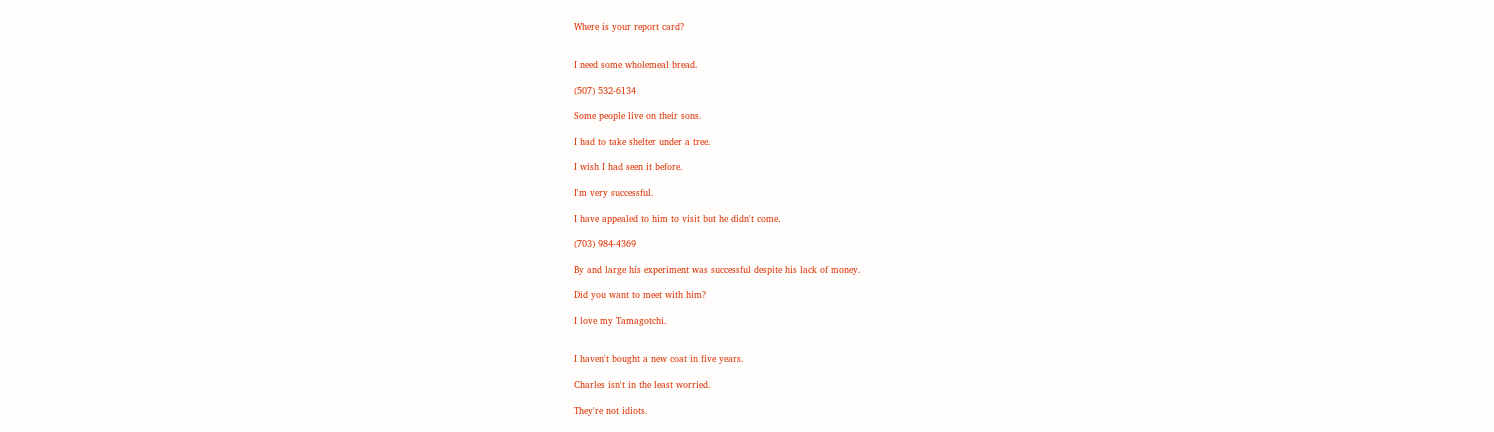Where is your report card?


I need some wholemeal bread.

(507) 532-6134

Some people live on their sons.

I had to take shelter under a tree.

I wish I had seen it before.

I'm very successful.

I have appealed to him to visit but he didn't come.

(703) 984-4369

By and large his experiment was successful despite his lack of money.

Did you want to meet with him?

I love my Tamagotchi.


I haven't bought a new coat in five years.

Charles isn't in the least worried.

They're not idiots.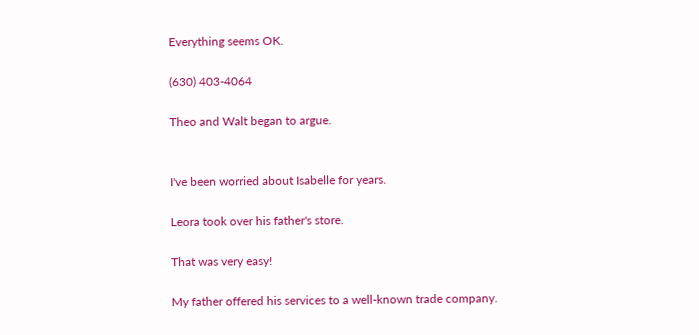Everything seems OK.

(630) 403-4064

Theo and Walt began to argue.


I've been worried about Isabelle for years.

Leora took over his father's store.

That was very easy!

My father offered his services to a well-known trade company.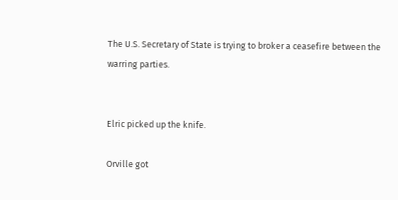The U.S. Secretary of State is trying to broker a ceasefire between the warring parties.


Elric picked up the knife.

Orville got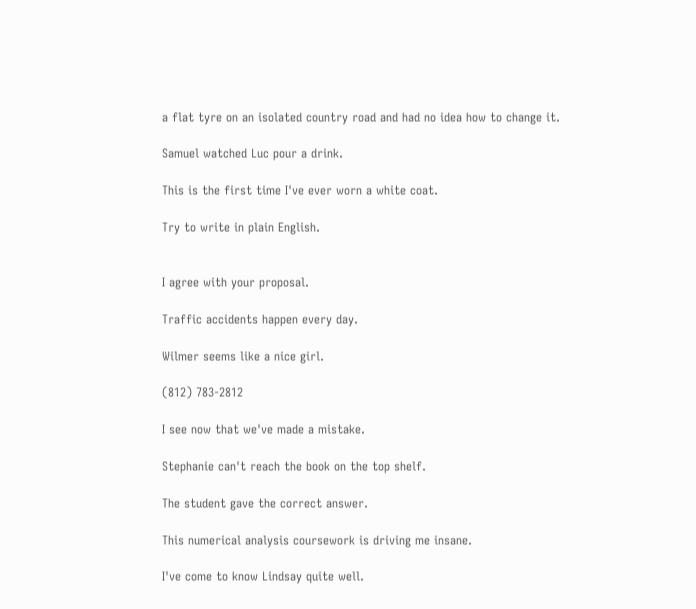a flat tyre on an isolated country road and had no idea how to change it.

Samuel watched Luc pour a drink.

This is the first time I've ever worn a white coat.

Try to write in plain English.


I agree with your proposal.

Traffic accidents happen every day.

Wilmer seems like a nice girl.

(812) 783-2812

I see now that we've made a mistake.

Stephanie can't reach the book on the top shelf.

The student gave the correct answer.

This numerical analysis coursework is driving me insane.

I've come to know Lindsay quite well.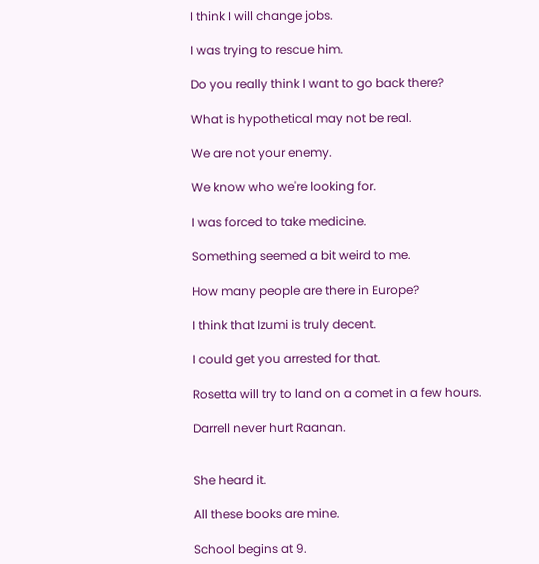I think I will change jobs.

I was trying to rescue him.

Do you really think I want to go back there?

What is hypothetical may not be real.

We are not your enemy.

We know who we're looking for.

I was forced to take medicine.

Something seemed a bit weird to me.

How many people are there in Europe?

I think that Izumi is truly decent.

I could get you arrested for that.

Rosetta will try to land on a comet in a few hours.

Darrell never hurt Raanan.


She heard it.

All these books are mine.

School begins at 9.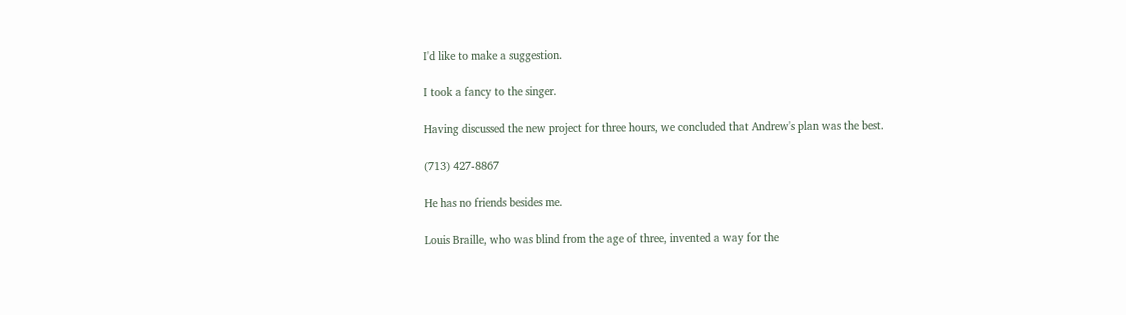I'd like to make a suggestion.

I took a fancy to the singer.

Having discussed the new project for three hours, we concluded that Andrew's plan was the best.

(713) 427-8867

He has no friends besides me.

Louis Braille, who was blind from the age of three, invented a way for the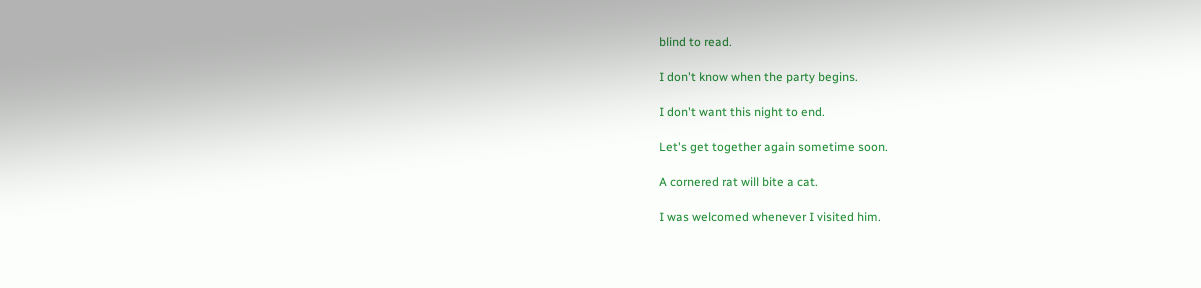blind to read.

I don't know when the party begins.

I don't want this night to end.

Let's get together again sometime soon.

A cornered rat will bite a cat.

I was welcomed whenever I visited him.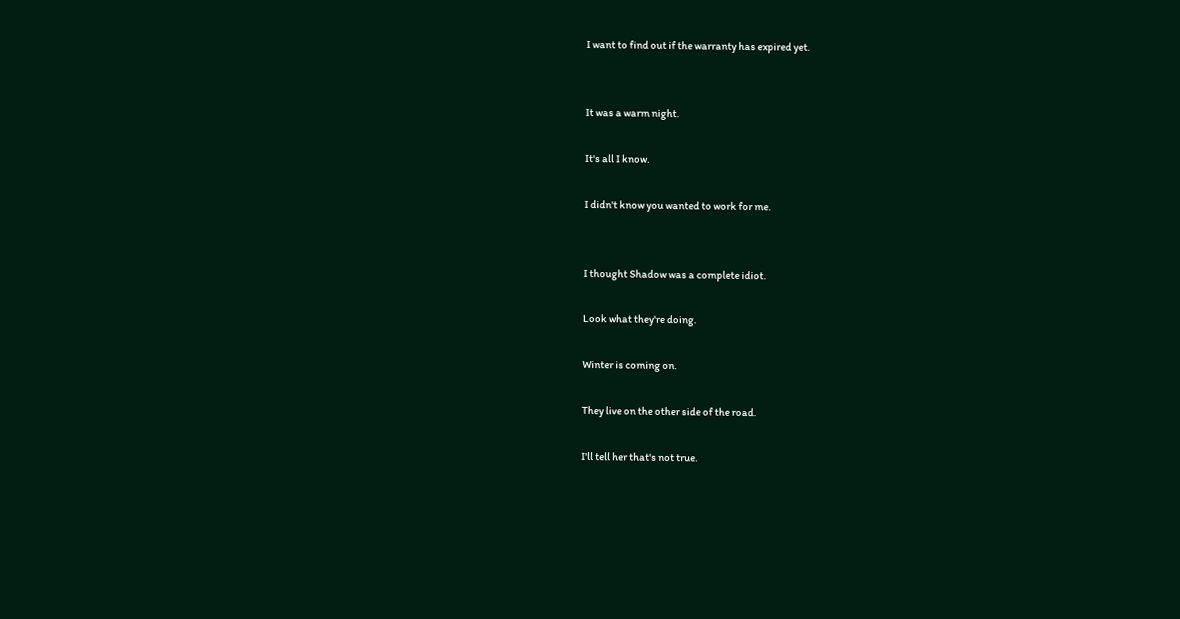I want to find out if the warranty has expired yet.


It was a warm night.

It's all I know.

I didn't know you wanted to work for me.


I thought Shadow was a complete idiot.

Look what they're doing.

Winter is coming on.

They live on the other side of the road.

I'll tell her that's not true.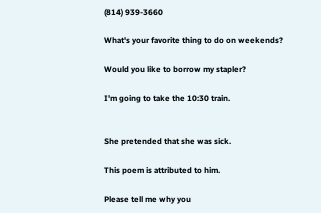(814) 939-3660

What's your favorite thing to do on weekends?

Would you like to borrow my stapler?

I'm going to take the 10:30 train.


She pretended that she was sick.

This poem is attributed to him.

Please tell me why you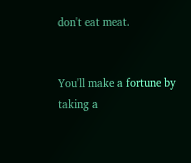don't eat meat.


You'll make a fortune by taking a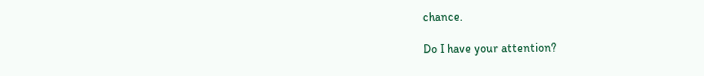chance.

Do I have your attention?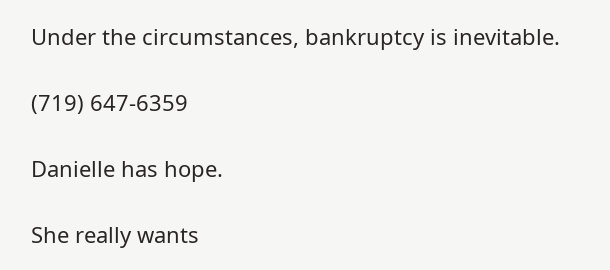Under the circumstances, bankruptcy is inevitable.

(719) 647-6359

Danielle has hope.

She really wants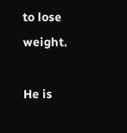to lose weight.

He is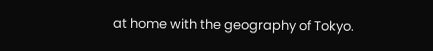at home with the geography of Tokyo.